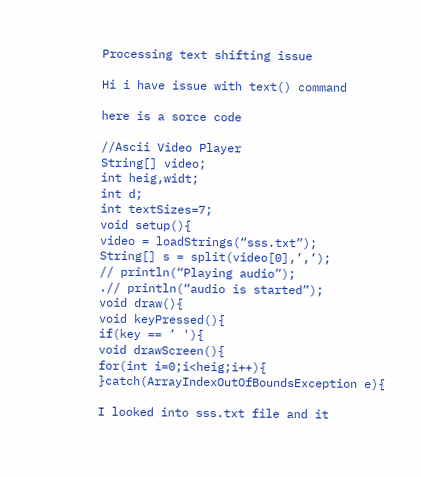Processing text shifting issue

Hi i have issue with text() command

here is a sorce code

//Ascii Video Player
String[] video;
int heig,widt;
int d;
int textSizes=7;
void setup(){
video = loadStrings(“sss.txt”);
String[] s = split(video[0],’,’);
// println(“Playing audio”);
.// println(“audio is started”);
void draw(){
void keyPressed(){
if(key == ’ '){
void drawScreen(){
for(int i=0;i<heig;i++){
}catch(ArrayIndexOutOfBoundsException e){

I looked into sss.txt file and it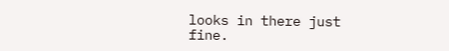looks in there just fine.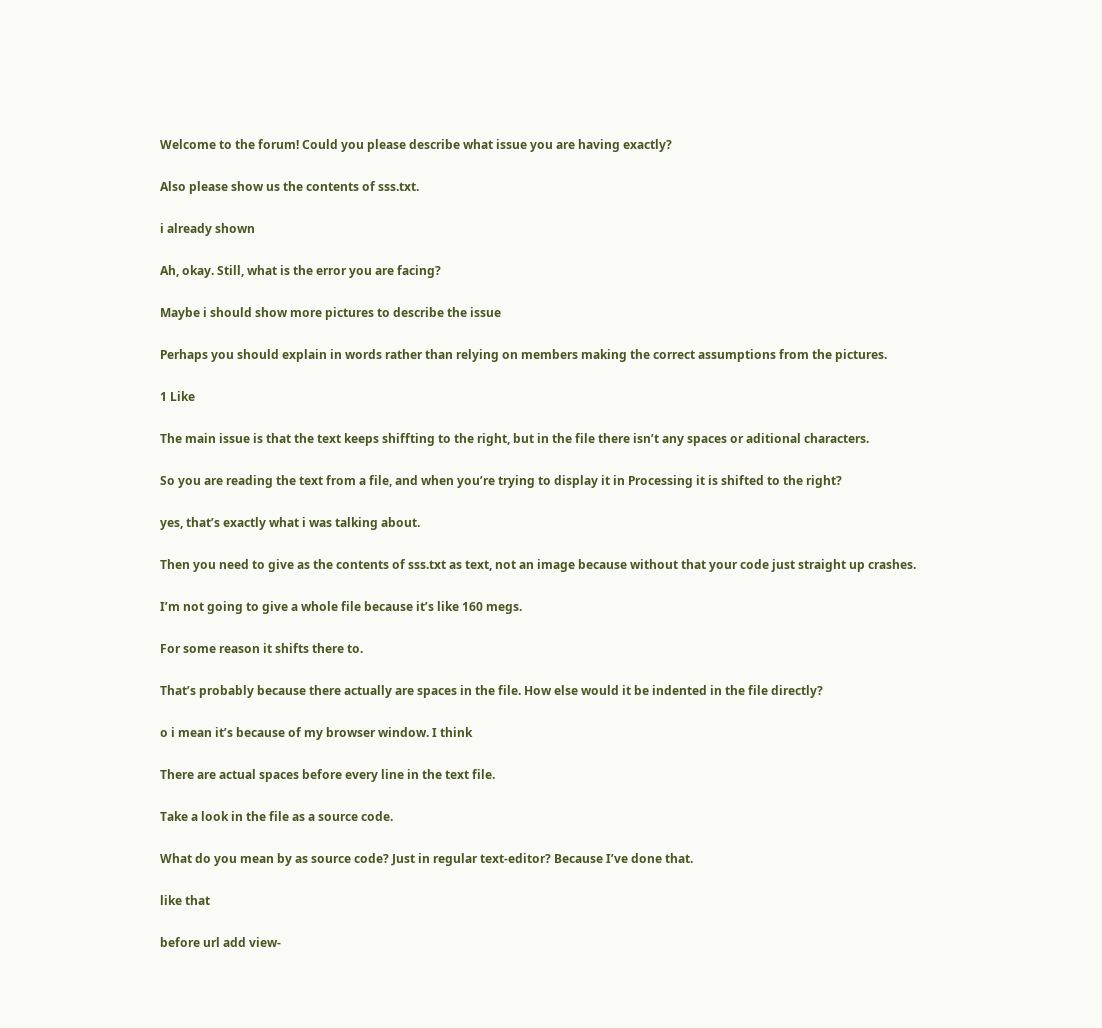Welcome to the forum! Could you please describe what issue you are having exactly?

Also please show us the contents of sss.txt.

i already shown

Ah, okay. Still, what is the error you are facing?

Maybe i should show more pictures to describe the issue

Perhaps you should explain in words rather than relying on members making the correct assumptions from the pictures.

1 Like

The main issue is that the text keeps shiffting to the right, but in the file there isn’t any spaces or aditional characters.

So you are reading the text from a file, and when you’re trying to display it in Processing it is shifted to the right?

yes, that’s exactly what i was talking about.

Then you need to give as the contents of sss.txt as text, not an image because without that your code just straight up crashes.

I’m not going to give a whole file because it’s like 160 megs.

For some reason it shifts there to.

That’s probably because there actually are spaces in the file. How else would it be indented in the file directly?

o i mean it’s because of my browser window. I think

There are actual spaces before every line in the text file.

Take a look in the file as a source code.

What do you mean by as source code? Just in regular text-editor? Because I’ve done that.

like that

before url add view-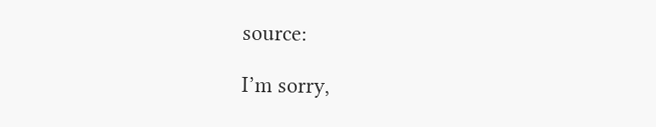source:

I’m sorry,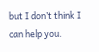but I don’t think I can help you.